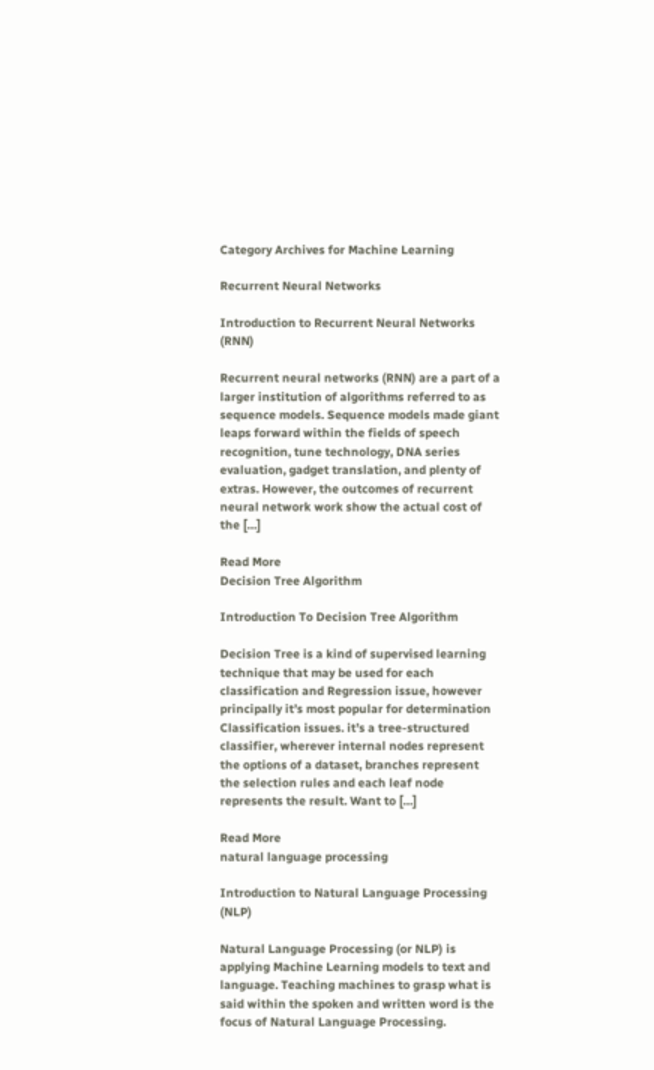Category Archives for Machine Learning

Recurrent Neural Networks

Introduction to Recurrent Neural Networks (RNN)

Recurrent neural networks (RNN) are a part of a larger institution of algorithms referred to as sequence models. Sequence models made giant leaps forward within the fields of speech recognition, tune technology, DNA series evaluation, gadget translation, and plenty of extras. However, the outcomes of recurrent neural network work show the actual cost of the […]

Read More
Decision Tree Algorithm

Introduction To Decision Tree Algorithm

Decision Tree is a kind of supervised learning technique that may be used for each classification and Regression issue, however principally it’s most popular for determination Classification issues. it’s a tree-structured classifier, wherever internal nodes represent the options of a dataset, branches represent the selection rules and each leaf node represents the result. Want to […]

Read More
natural language processing

Introduction to Natural Language Processing (NLP)

Natural Language Processing (or NLP) is applying Machine Learning models to text and language. Teaching machines to grasp what is said within the spoken and written word is the focus of Natural Language Processing.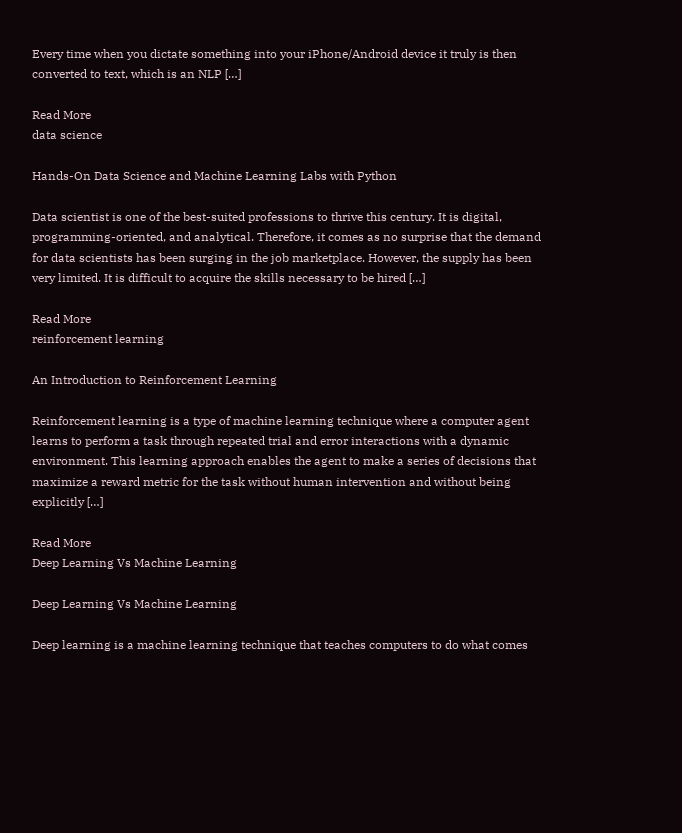Every time when you dictate something into your iPhone/Android device it truly is then converted to text, which is an NLP […]

Read More
data science

Hands-On Data Science and Machine Learning Labs with Python

Data scientist is one of the best-suited professions to thrive this century. It is digital, programming-oriented, and analytical. Therefore, it comes as no surprise that the demand for data scientists has been surging in the job marketplace. However, the supply has been very limited. It is difficult to acquire the skills necessary to be hired […]

Read More
reinforcement learning

An Introduction to Reinforcement Learning

Reinforcement learning is a type of machine learning technique where a computer agent learns to perform a task through repeated trial and error interactions with a dynamic environment. This learning approach enables the agent to make a series of decisions that maximize a reward metric for the task without human intervention and without being explicitly […]

Read More
Deep Learning Vs Machine Learning

Deep Learning Vs Machine Learning

Deep learning is a machine learning technique that teaches computers to do what comes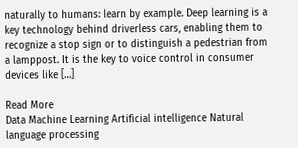naturally to humans: learn by example. Deep learning is a key technology behind driverless cars, enabling them to recognize a stop sign or to distinguish a pedestrian from a lamppost. It is the key to voice control in consumer devices like […]

Read More
Data Machine Learning Artificial intelligence Natural language processing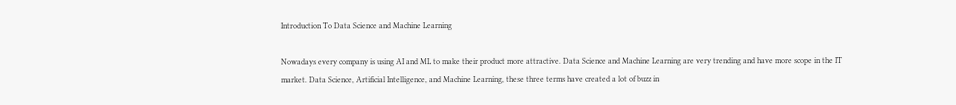Introduction To Data Science and Machine Learning

Nowadays every company is using AI and ML to make their product more attractive. Data Science and Machine Learning are very trending and have more scope in the IT market. Data Science, Artificial Intelligence, and Machine Learning, these three terms have created a lot of buzz in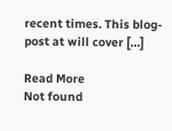recent times. This blog-post at will cover […]

Read More
Not found